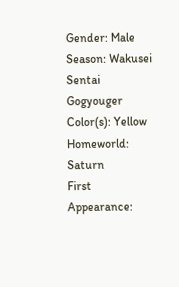Gender: Male
Season: Wakusei Sentai Gogyouger
Color(s): Yellow
Homeworld: Saturn
First Appearance: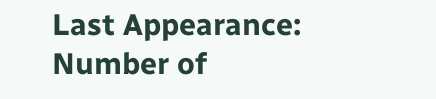Last Appearance:
Number of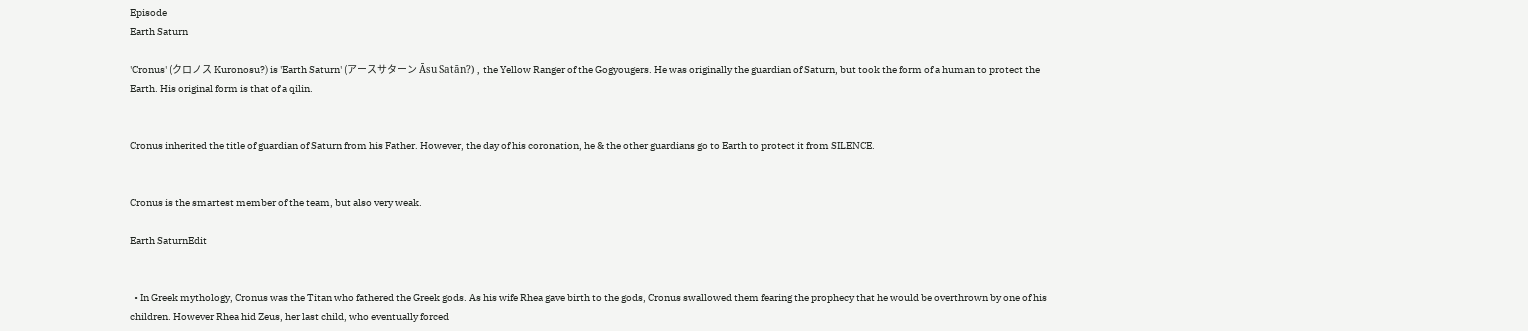Episode
Earth Saturn

'Cronus' (クロノス Kuronosu?) is 'Earth Saturn' (アースサターン Āsu Satān?) , the Yellow Ranger of the Gogyougers. He was originally the guardian of Saturn, but took the form of a human to protect the Earth. His original form is that of a qilin.


Cronus inherited the title of guardian of Saturn from his Father. However, the day of his coronation, he & the other guardians go to Earth to protect it from SILENCE.


Cronus is the smartest member of the team, but also very weak.

Earth SaturnEdit


  • In Greek mythology, Cronus was the Titan who fathered the Greek gods. As his wife Rhea gave birth to the gods, Cronus swallowed them fearing the prophecy that he would be overthrown by one of his children. However Rhea hid Zeus, her last child, who eventually forced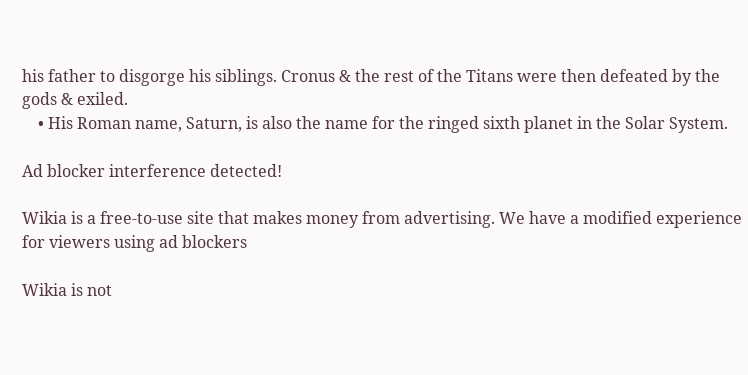his father to disgorge his siblings. Cronus & the rest of the Titans were then defeated by the gods & exiled.
    • His Roman name, Saturn, is also the name for the ringed sixth planet in the Solar System.

Ad blocker interference detected!

Wikia is a free-to-use site that makes money from advertising. We have a modified experience for viewers using ad blockers

Wikia is not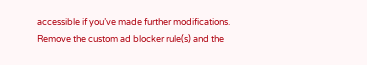accessible if you’ve made further modifications. Remove the custom ad blocker rule(s) and the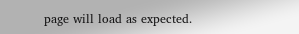page will load as expected.